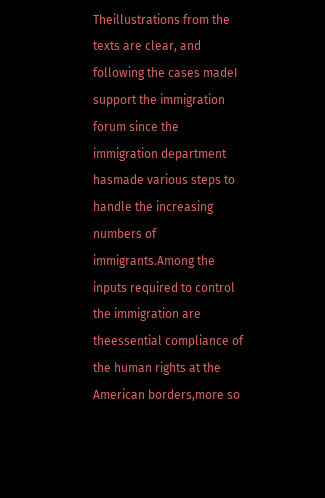Theillustrations from the texts are clear, and following the cases madeI support the immigration forum since the immigration department hasmade various steps to handle the increasing numbers of immigrants.Among the inputs required to control the immigration are theessential compliance of the human rights at the American borders,more so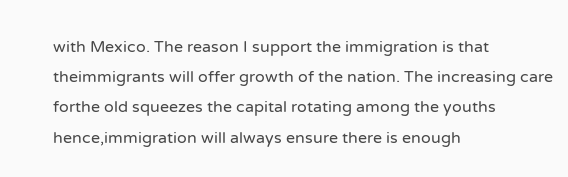with Mexico. The reason I support the immigration is that theimmigrants will offer growth of the nation. The increasing care forthe old squeezes the capital rotating among the youths hence,immigration will always ensure there is enough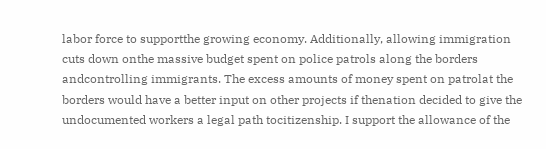labor force to supportthe growing economy. Additionally, allowing immigration cuts down onthe massive budget spent on police patrols along the borders andcontrolling immigrants. The excess amounts of money spent on patrolat the borders would have a better input on other projects if thenation decided to give the undocumented workers a legal path tocitizenship. I support the allowance of the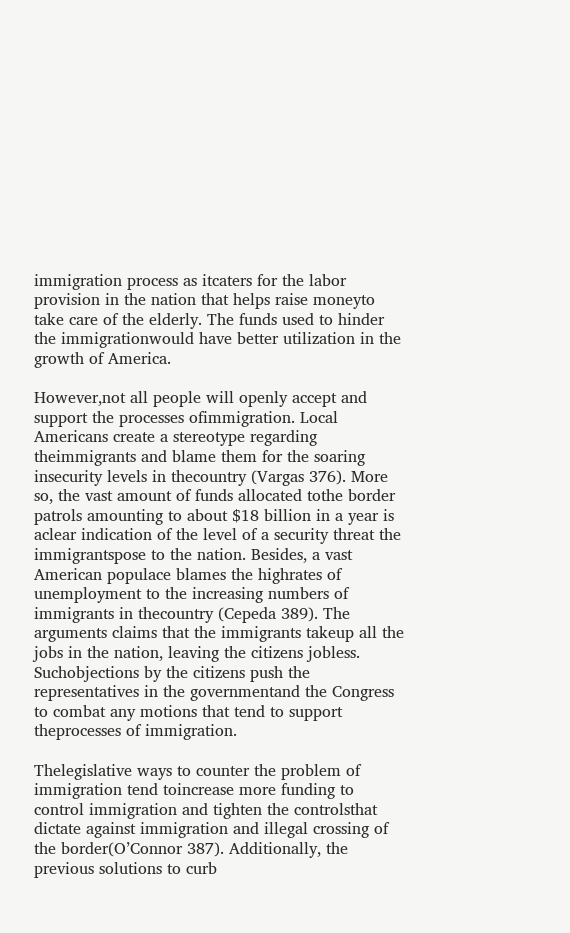immigration process as itcaters for the labor provision in the nation that helps raise moneyto take care of the elderly. The funds used to hinder the immigrationwould have better utilization in the growth of America.

However,not all people will openly accept and support the processes ofimmigration. Local Americans create a stereotype regarding theimmigrants and blame them for the soaring insecurity levels in thecountry (Vargas 376). More so, the vast amount of funds allocated tothe border patrols amounting to about $18 billion in a year is aclear indication of the level of a security threat the immigrantspose to the nation. Besides, a vast American populace blames the highrates of unemployment to the increasing numbers of immigrants in thecountry (Cepeda 389). The arguments claims that the immigrants takeup all the jobs in the nation, leaving the citizens jobless. Suchobjections by the citizens push the representatives in the governmentand the Congress to combat any motions that tend to support theprocesses of immigration.

Thelegislative ways to counter the problem of immigration tend toincrease more funding to control immigration and tighten the controlsthat dictate against immigration and illegal crossing of the border(O’Connor 387). Additionally, the previous solutions to curb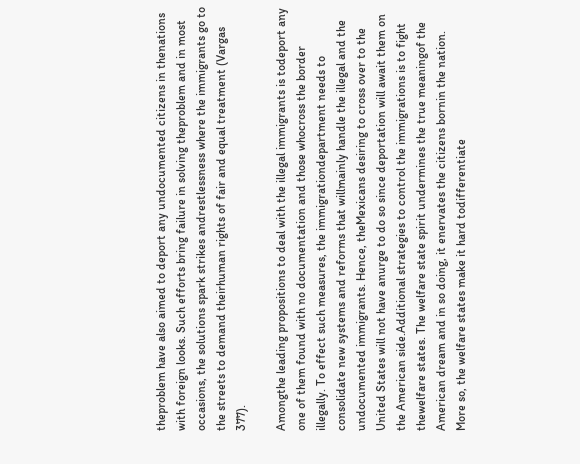theproblem have also aimed to deport any undocumented citizens in thenations with foreign looks. Such efforts bring failure in solving theproblem and in most occasions, the solutions spark strikes andrestlessness where the immigrants go to the streets to demand theirhuman rights of fair and equal treatment (Vargas 377).

Amongthe leading propositions to deal with the illegal immigrants is todeport any one of them found with no documentation and those whocross the border illegally. To effect such measures, the immigrationdepartment needs to consolidate new systems and reforms that willmainly handle the illegal and the undocumented immigrants. Hence, theMexicans desiring to cross over to the United States will not have anurge to do so since deportation will await them on the American side.Additional strategies to control the immigrations is to fight thewelfare states. The welfare state spirit undermines the true meaningof the American dream and in so doing, it enervates the citizens bornin the nation. More so, the welfare states make it hard todifferentiate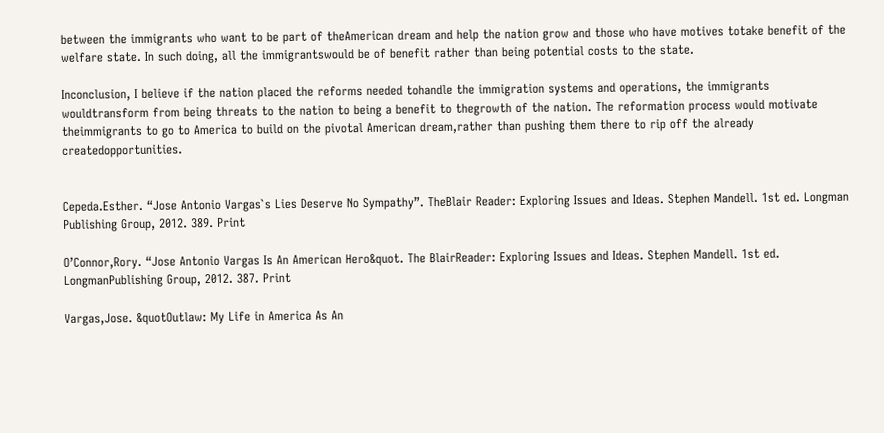between the immigrants who want to be part of theAmerican dream and help the nation grow and those who have motives totake benefit of the welfare state. In such doing, all the immigrantswould be of benefit rather than being potential costs to the state.

Inconclusion, I believe if the nation placed the reforms needed tohandle the immigration systems and operations, the immigrants wouldtransform from being threats to the nation to being a benefit to thegrowth of the nation. The reformation process would motivate theimmigrants to go to America to build on the pivotal American dream,rather than pushing them there to rip off the already createdopportunities.


Cepeda.Esther. “Jose Antonio Vargas`s Lies Deserve No Sympathy”. TheBlair Reader: Exploring Issues and Ideas. Stephen Mandell. 1st ed. Longman Publishing Group, 2012. 389. Print

O’Connor,Rory. “Jose Antonio Vargas Is An American Hero&quot. The BlairReader: Exploring Issues and Ideas. Stephen Mandell. 1st ed. LongmanPublishing Group, 2012. 387. Print

Vargas,Jose. &quotOutlaw: My Life in America As An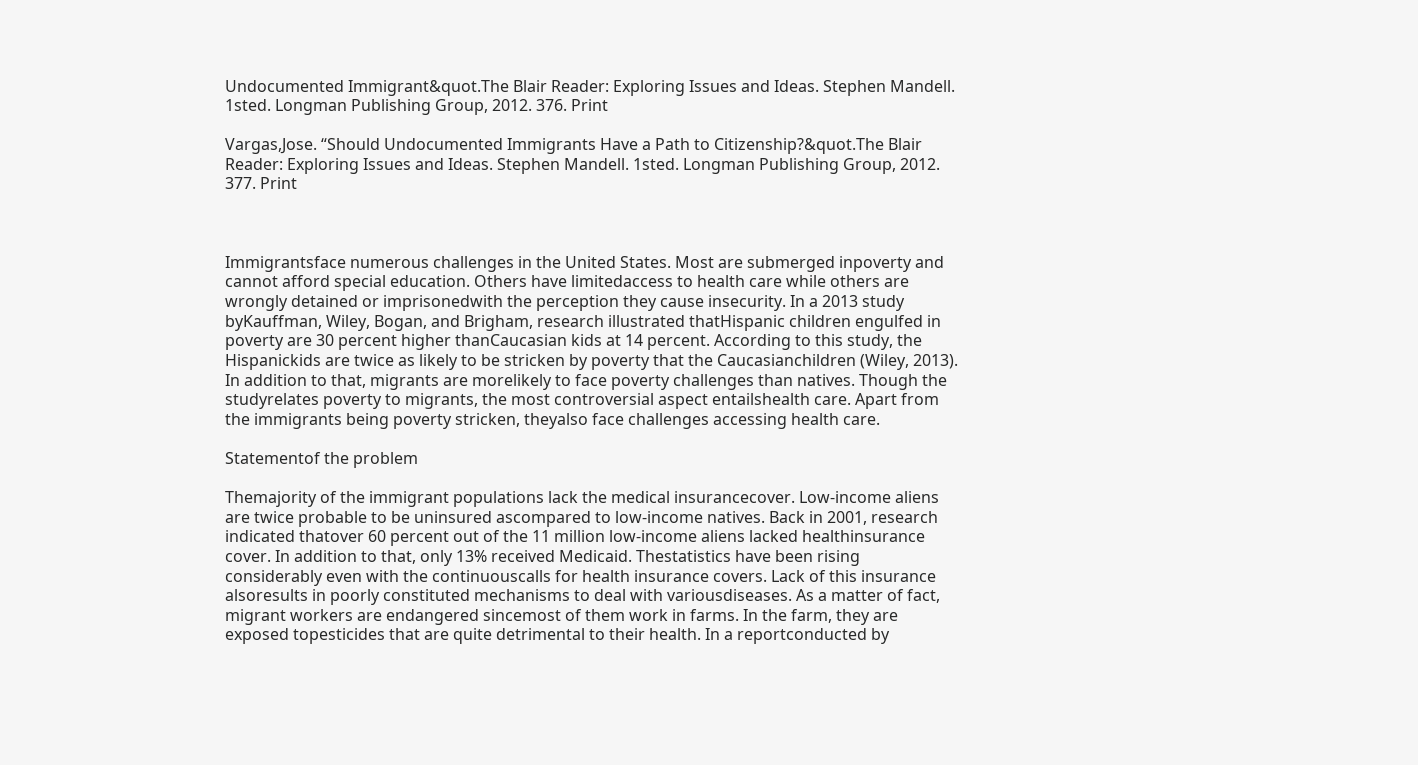Undocumented Immigrant&quot.The Blair Reader: Exploring Issues and Ideas. Stephen Mandell. 1sted. Longman Publishing Group, 2012. 376. Print

Vargas,Jose. “Should Undocumented Immigrants Have a Path to Citizenship?&quot.The Blair Reader: Exploring Issues and Ideas. Stephen Mandell. 1sted. Longman Publishing Group, 2012. 377. Print



Immigrantsface numerous challenges in the United States. Most are submerged inpoverty and cannot afford special education. Others have limitedaccess to health care while others are wrongly detained or imprisonedwith the perception they cause insecurity. In a 2013 study byKauffman, Wiley, Bogan, and Brigham, research illustrated thatHispanic children engulfed in poverty are 30 percent higher thanCaucasian kids at 14 percent. According to this study, the Hispanickids are twice as likely to be stricken by poverty that the Caucasianchildren (Wiley, 2013). In addition to that, migrants are morelikely to face poverty challenges than natives. Though the studyrelates poverty to migrants, the most controversial aspect entailshealth care. Apart from the immigrants being poverty stricken, theyalso face challenges accessing health care.

Statementof the problem

Themajority of the immigrant populations lack the medical insurancecover. Low-income aliens are twice probable to be uninsured ascompared to low-income natives. Back in 2001, research indicated thatover 60 percent out of the 11 million low-income aliens lacked healthinsurance cover. In addition to that, only 13% received Medicaid. Thestatistics have been rising considerably even with the continuouscalls for health insurance covers. Lack of this insurance alsoresults in poorly constituted mechanisms to deal with variousdiseases. As a matter of fact, migrant workers are endangered sincemost of them work in farms. In the farm, they are exposed topesticides that are quite detrimental to their health. In a reportconducted by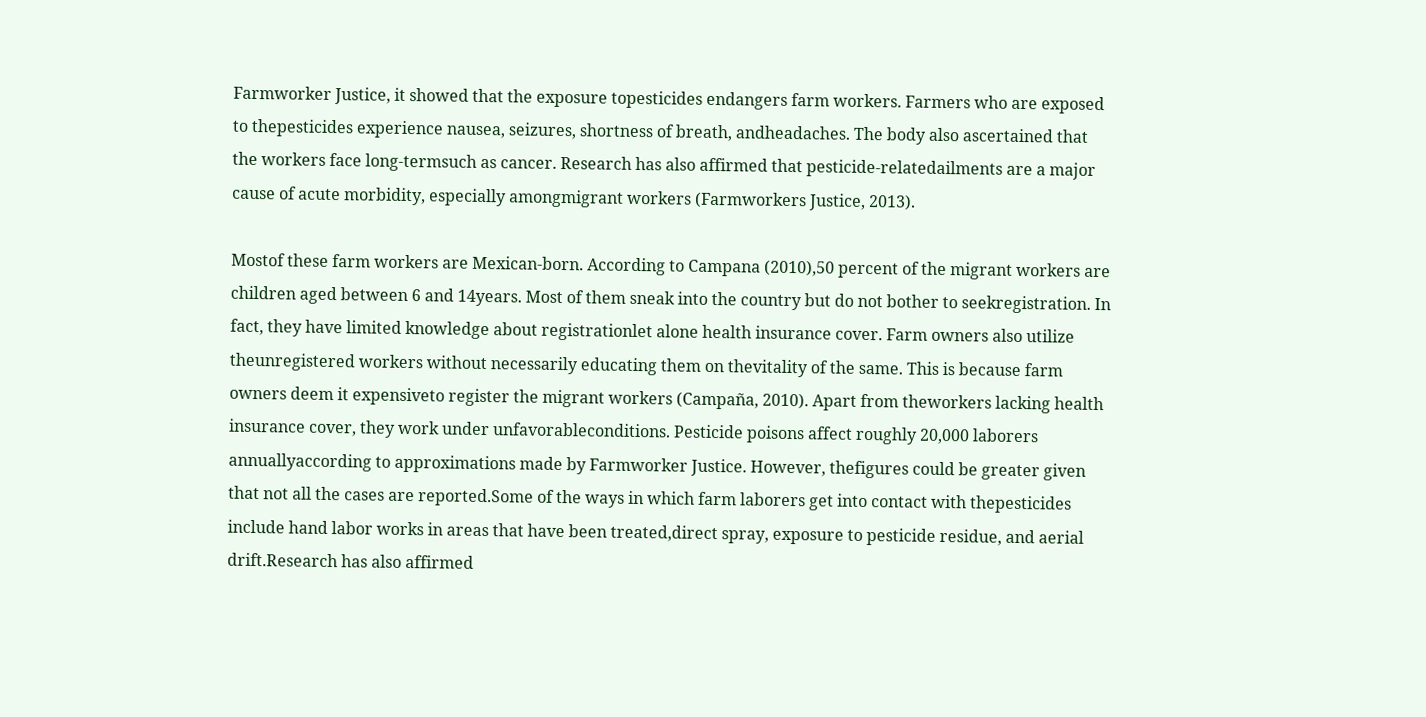Farmworker Justice, it showed that the exposure topesticides endangers farm workers. Farmers who are exposed to thepesticides experience nausea, seizures, shortness of breath, andheadaches. The body also ascertained that the workers face long-termsuch as cancer. Research has also affirmed that pesticide-relatedailments are a major cause of acute morbidity, especially amongmigrant workers (Farmworkers Justice, 2013).

Mostof these farm workers are Mexican-born. According to Campana (2010),50 percent of the migrant workers are children aged between 6 and 14years. Most of them sneak into the country but do not bother to seekregistration. In fact, they have limited knowledge about registrationlet alone health insurance cover. Farm owners also utilize theunregistered workers without necessarily educating them on thevitality of the same. This is because farm owners deem it expensiveto register the migrant workers (Campaña, 2010). Apart from theworkers lacking health insurance cover, they work under unfavorableconditions. Pesticide poisons affect roughly 20,000 laborers annuallyaccording to approximations made by Farmworker Justice. However, thefigures could be greater given that not all the cases are reported.Some of the ways in which farm laborers get into contact with thepesticides include hand labor works in areas that have been treated,direct spray, exposure to pesticide residue, and aerial drift.Research has also affirmed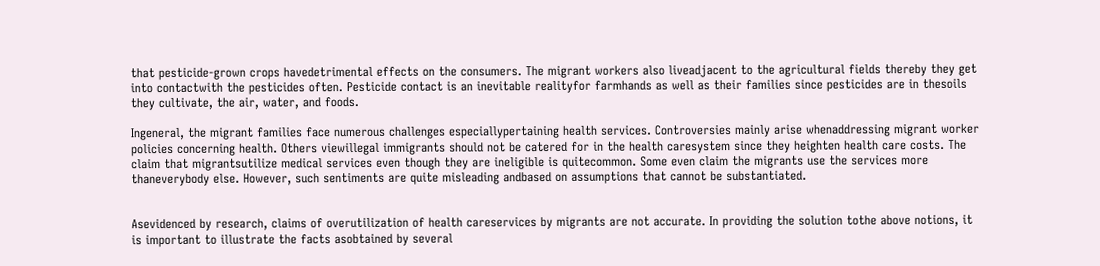that pesticide-grown crops havedetrimental effects on the consumers. The migrant workers also liveadjacent to the agricultural fields thereby they get into contactwith the pesticides often. Pesticide contact is an inevitable realityfor farmhands as well as their families since pesticides are in thesoils they cultivate, the air, water, and foods.

Ingeneral, the migrant families face numerous challenges especiallypertaining health services. Controversies mainly arise whenaddressing migrant worker policies concerning health. Others viewillegal immigrants should not be catered for in the health caresystem since they heighten health care costs. The claim that migrantsutilize medical services even though they are ineligible is quitecommon. Some even claim the migrants use the services more thaneverybody else. However, such sentiments are quite misleading andbased on assumptions that cannot be substantiated.


Asevidenced by research, claims of overutilization of health careservices by migrants are not accurate. In providing the solution tothe above notions, it is important to illustrate the facts asobtained by several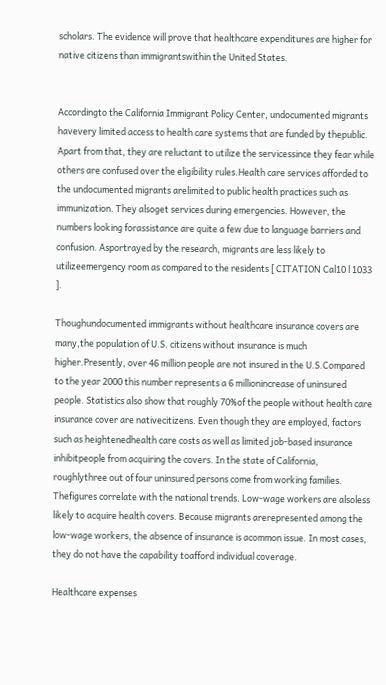scholars. The evidence will prove that healthcare expenditures are higher for native citizens than immigrantswithin the United States.


Accordingto the California Immigrant Policy Center, undocumented migrants havevery limited access to health care systems that are funded by thepublic. Apart from that, they are reluctant to utilize the servicessince they fear while others are confused over the eligibility rules.Health care services afforded to the undocumented migrants arelimited to public health practices such as immunization. They alsoget services during emergencies. However, the numbers looking forassistance are quite a few due to language barriers and confusion. Asportrayed by the research, migrants are less likely to utilizeemergency room as compared to the residents [ CITATION Cal10 l 1033 ].

Thoughundocumented immigrants without healthcare insurance covers are many,the population of U.S. citizens without insurance is much higher.Presently, over 46 million people are not insured in the U.S.Compared to the year 2000 this number represents a 6 millionincrease of uninsured people. Statistics also show that roughly 70%of the people without health care insurance cover are nativecitizens. Even though they are employed, factors such as heightenedhealth care costs as well as limited job-based insurance inhibitpeople from acquiring the covers. In the state of California, roughlythree out of four uninsured persons come from working families. Thefigures correlate with the national trends. Low-wage workers are alsoless likely to acquire health covers. Because migrants arerepresented among the low-wage workers, the absence of insurance is acommon issue. In most cases, they do not have the capability toafford individual coverage.

Healthcare expenses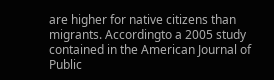are higher for native citizens than migrants. Accordingto a 2005 study contained in the American Journal of Public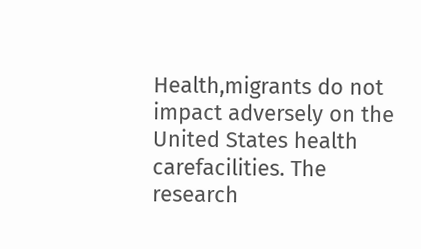Health,migrants do not impact adversely on the United States health carefacilities. The research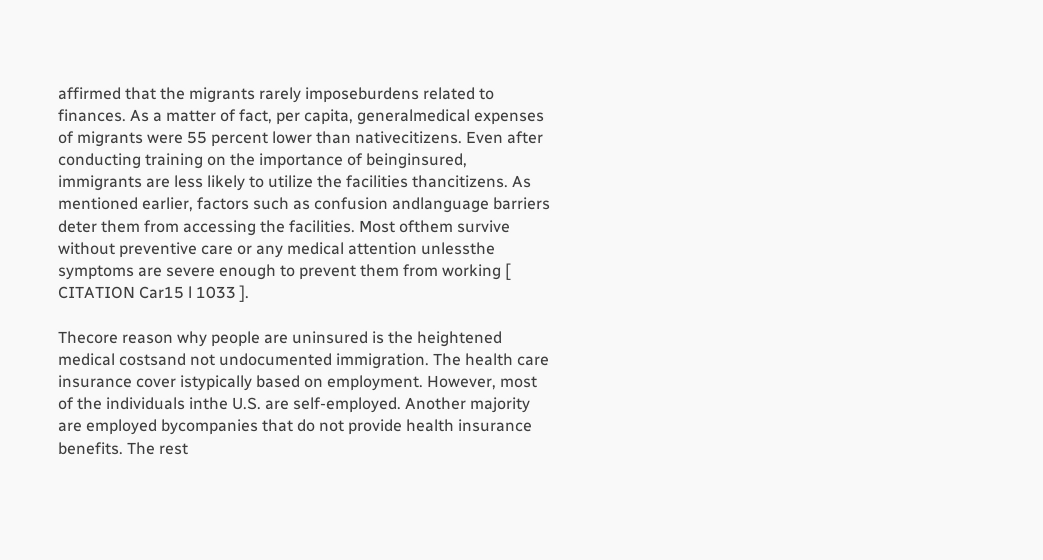affirmed that the migrants rarely imposeburdens related to finances. As a matter of fact, per capita, generalmedical expenses of migrants were 55 percent lower than nativecitizens. Even after conducting training on the importance of beinginsured, immigrants are less likely to utilize the facilities thancitizens. As mentioned earlier, factors such as confusion andlanguage barriers deter them from accessing the facilities. Most ofthem survive without preventive care or any medical attention unlessthe symptoms are severe enough to prevent them from working [ CITATION Car15 l 1033 ].

Thecore reason why people are uninsured is the heightened medical costsand not undocumented immigration. The health care insurance cover istypically based on employment. However, most of the individuals inthe U.S. are self-employed. Another majority are employed bycompanies that do not provide health insurance benefits. The rest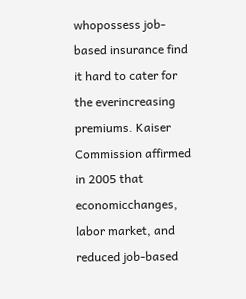whopossess job-based insurance find it hard to cater for the everincreasing premiums. Kaiser Commission affirmed in 2005 that economicchanges, labor market, and reduced job-based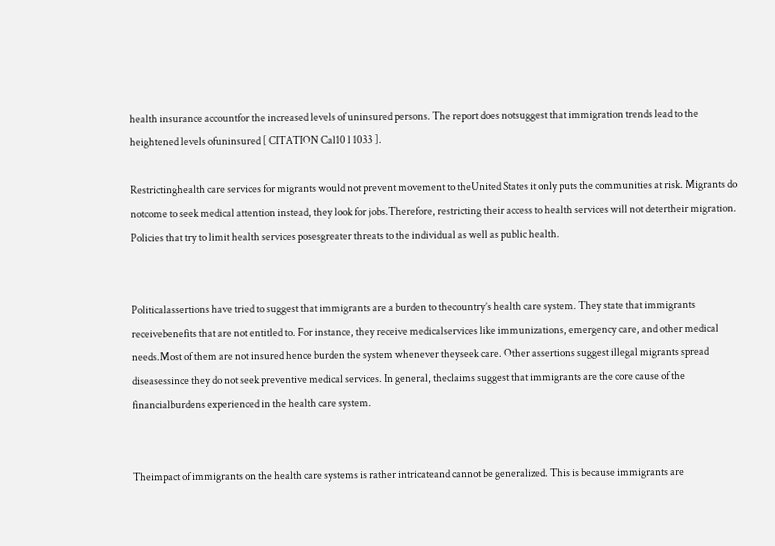health insurance accountfor the increased levels of uninsured persons. The report does notsuggest that immigration trends lead to the heightened levels ofuninsured [ CITATION Cal10 l 1033 ].

Restrictinghealth care services for migrants would not prevent movement to theUnited States it only puts the communities at risk. Migrants do notcome to seek medical attention instead, they look for jobs.Therefore, restricting their access to health services will not detertheir migration. Policies that try to limit health services posesgreater threats to the individual as well as public health.


Politicalassertions have tried to suggest that immigrants are a burden to thecountry’s health care system. They state that immigrants receivebenefits that are not entitled to. For instance, they receive medicalservices like immunizations, emergency care, and other medical needs.Most of them are not insured hence burden the system whenever theyseek care. Other assertions suggest illegal migrants spread diseasessince they do not seek preventive medical services. In general, theclaims suggest that immigrants are the core cause of the financialburdens experienced in the health care system.


Theimpact of immigrants on the health care systems is rather intricateand cannot be generalized. This is because immigrants are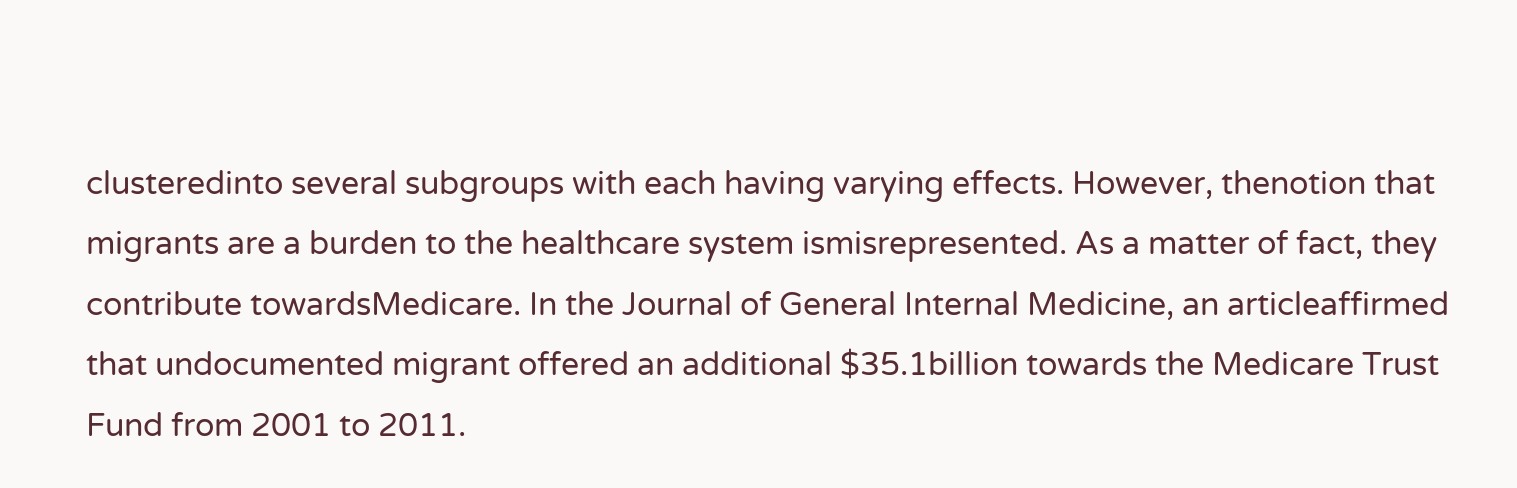clusteredinto several subgroups with each having varying effects. However, thenotion that migrants are a burden to the healthcare system ismisrepresented. As a matter of fact, they contribute towardsMedicare. In the Journal of General Internal Medicine, an articleaffirmed that undocumented migrant offered an additional $35.1billion towards the Medicare Trust Fund from 2001 to 2011.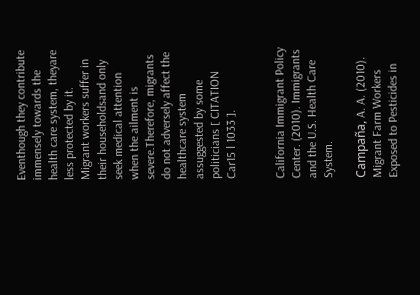Eventhough they contribute immensely towards the health care system, theyare less protected by it. Migrant workers suffer in their householdsand only seek medical attention when the ailment is severe.Therefore, migrants do not adversely affect the healthcare system assuggested by some politicians [ CITATION Car15 l 1033 ].


California Immigrant Policy Center. (2010). Immigrants and the U.S. Health Care System.

Campaña, A. A. (2010). Migrant Farm Workers Exposed to Pesticides in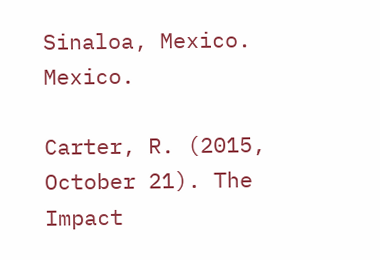Sinaloa, Mexico. Mexico.

Carter, R. (2015, October 21). The Impact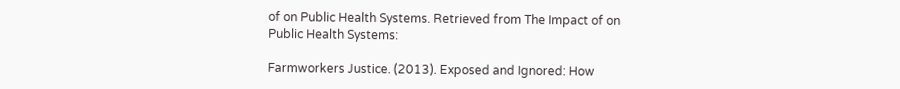of on Public Health Systems. Retrieved from The Impact of on Public Health Systems:

Farmworkers Justice. (2013). Exposed and Ignored: How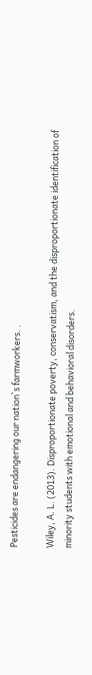Pesticides are endangering our nation`s farmworkers. .

Wiley, A. L. (2013). Disproportionate poverty, conservatism, and the disproportionate identification of minority students with emotional and behavioral disorders.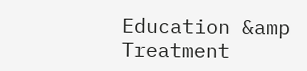Education &amp Treatment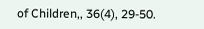of Children,, 36(4), 29-50.